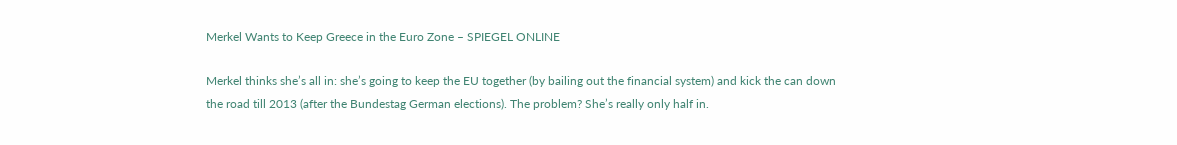Merkel Wants to Keep Greece in the Euro Zone – SPIEGEL ONLINE

Merkel thinks she’s all in: she’s going to keep the EU together (by bailing out the financial system) and kick the can down the road till 2013 (after the Bundestag German elections). The problem? She’s really only half in.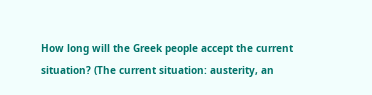How long will the Greek people accept the current situation? (The current situation: austerity, an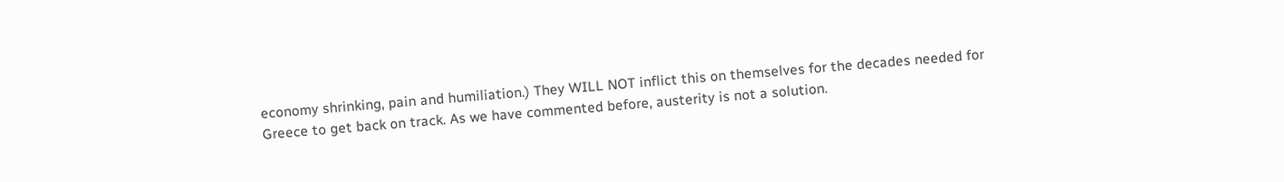economy shrinking, pain and humiliation.) They WILL NOT inflict this on themselves for the decades needed for Greece to get back on track. As we have commented before, austerity is not a solution.